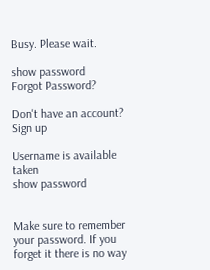Busy. Please wait.

show password
Forgot Password?

Don't have an account?  Sign up

Username is available taken
show password


Make sure to remember your password. If you forget it there is no way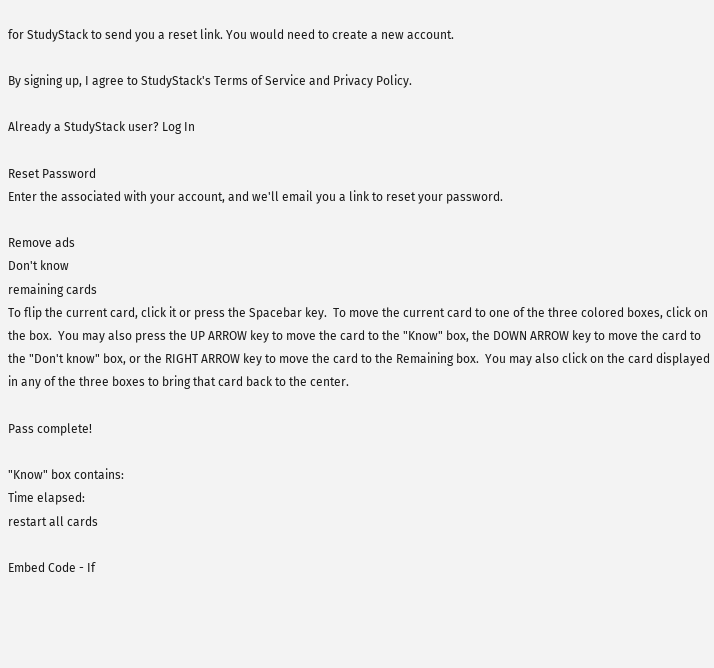for StudyStack to send you a reset link. You would need to create a new account.

By signing up, I agree to StudyStack's Terms of Service and Privacy Policy.

Already a StudyStack user? Log In

Reset Password
Enter the associated with your account, and we'll email you a link to reset your password.

Remove ads
Don't know
remaining cards
To flip the current card, click it or press the Spacebar key.  To move the current card to one of the three colored boxes, click on the box.  You may also press the UP ARROW key to move the card to the "Know" box, the DOWN ARROW key to move the card to the "Don't know" box, or the RIGHT ARROW key to move the card to the Remaining box.  You may also click on the card displayed in any of the three boxes to bring that card back to the center.

Pass complete!

"Know" box contains:
Time elapsed:
restart all cards

Embed Code - If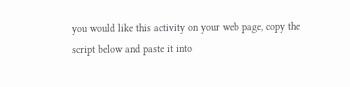you would like this activity on your web page, copy the script below and paste it into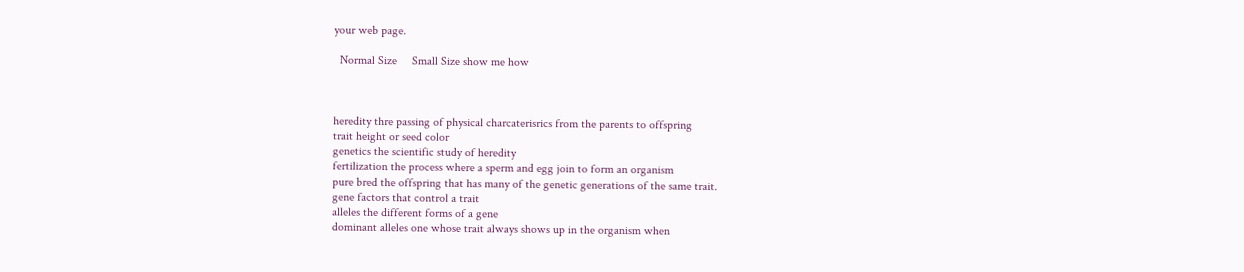your web page.

  Normal Size     Small Size show me how



heredity thre passing of physical charcaterisrics from the parents to offspring
trait height or seed color
genetics the scientific study of heredity
fertilization the process where a sperm and egg join to form an organism
pure bred the offspring that has many of the genetic generations of the same trait.
gene factors that control a trait
alleles the different forms of a gene
dominant alleles one whose trait always shows up in the organism when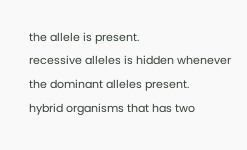the allele is present.
recessive alleles is hidden whenever the dominant alleles present.
hybrid organisms that has two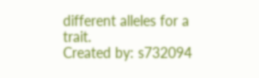different alleles for a trait.
Created by: s732094